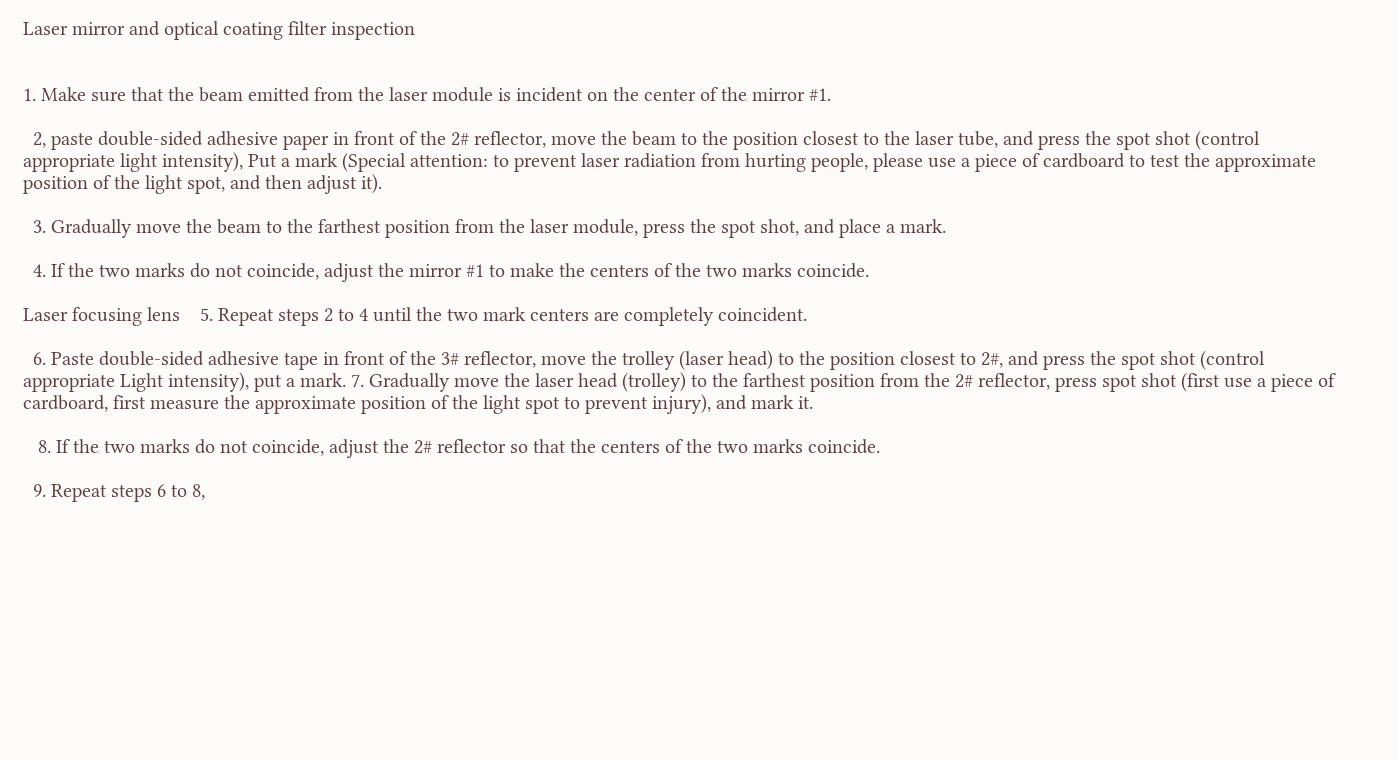Laser mirror and optical coating filter inspection


1. Make sure that the beam emitted from the laser module is incident on the center of the mirror #1.

  2, paste double-sided adhesive paper in front of the 2# reflector, move the beam to the position closest to the laser tube, and press the spot shot (control appropriate light intensity), Put a mark (Special attention: to prevent laser radiation from hurting people, please use a piece of cardboard to test the approximate position of the light spot, and then adjust it).

  3. Gradually move the beam to the farthest position from the laser module, press the spot shot, and place a mark.

  4. If the two marks do not coincide, adjust the mirror #1 to make the centers of the two marks coincide.

Laser focusing lens    5. Repeat steps 2 to 4 until the two mark centers are completely coincident.

  6. Paste double-sided adhesive tape in front of the 3# reflector, move the trolley (laser head) to the position closest to 2#, and press the spot shot (control appropriate Light intensity), put a mark. 7. Gradually move the laser head (trolley) to the farthest position from the 2# reflector, press spot shot (first use a piece of cardboard, first measure the approximate position of the light spot to prevent injury), and mark it.

   8. If the two marks do not coincide, adjust the 2# reflector so that the centers of the two marks coincide.

  9. Repeat steps 6 to 8,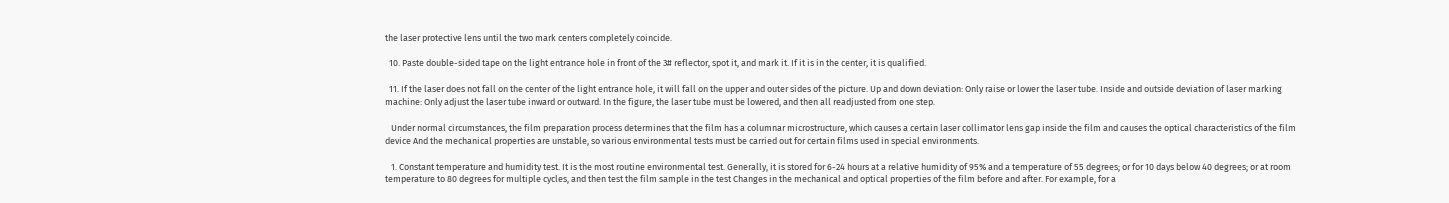the laser protective lens until the two mark centers completely coincide.

  10. Paste double-sided tape on the light entrance hole in front of the 3# reflector, spot it, and mark it. If it is in the center, it is qualified.

  11. If the laser does not fall on the center of the light entrance hole, it will fall on the upper and outer sides of the picture. Up and down deviation: Only raise or lower the laser tube. Inside and outside deviation of laser marking machine: Only adjust the laser tube inward or outward. In the figure, the laser tube must be lowered, and then all readjusted from one step.

   Under normal circumstances, the film preparation process determines that the film has a columnar microstructure, which causes a certain laser collimator lens gap inside the film and causes the optical characteristics of the film device And the mechanical properties are unstable, so various environmental tests must be carried out for certain films used in special environments.

   1. Constant temperature and humidity test. It is the most routine environmental test. Generally, it is stored for 6-24 hours at a relative humidity of 95% and a temperature of 55 degrees; or for 10 days below 40 degrees; or at room temperature to 80 degrees for multiple cycles, and then test the film sample in the test Changes in the mechanical and optical properties of the film before and after. For example, for a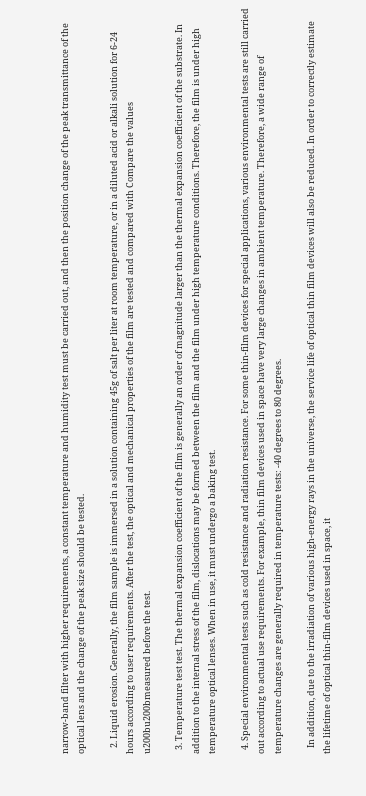narrow-band filter with higher requirements, a constant temperature and humidity test must be carried out, and then the position change of the peak transmittance of the optical lens and the change of the peak size should be tested.

   2. Liquid erosion. Generally, the film sample is immersed in a solution containing 45g of salt per liter at room temperature, or in a diluted acid or alkali solution for 6-24 hours according to user requirements. After the test, the optical and mechanical properties of the film are tested and compared with Compare the values u200bu200bmeasured before the test.

  3. Temperature test test. The thermal expansion coefficient of the film is generally an order of magnitude larger than the thermal expansion coefficient of the substrate. In addition to the internal stress of the film, dislocations may be formed between the film and the film under high temperature conditions. Therefore, the film is under high temperature optical lenses. When in use, it must undergo a baking test.

  4. Special environmental tests such as cold resistance and radiation resistance. For some thin-film devices for special applications, various environmental tests are still carried out according to actual use requirements. For example, thin film devices used in space have very large changes in ambient temperature. Therefore, a wide range of temperature changes are generally required in temperature tests: -40 degrees to 80 degrees.

   In addition, due to the irradiation of various high-energy rays in the universe, the service life of optical thin film devices will also be reduced. In order to correctly estimate the lifetime of optical thin-film devices used in space, it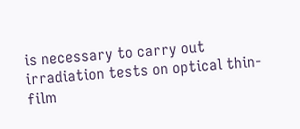is necessary to carry out irradiation tests on optical thin-film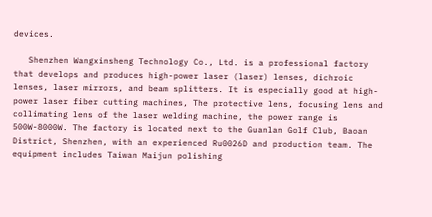devices.

   Shenzhen Wangxinsheng Technology Co., Ltd. is a professional factory that develops and produces high-power laser (laser) lenses, dichroic lenses, laser mirrors, and beam splitters. It is especially good at high-power laser fiber cutting machines, The protective lens, focusing lens and collimating lens of the laser welding machine, the power range is 500W-8000W. The factory is located next to the Guanlan Golf Club, Baoan District, Shenzhen, with an experienced Ru0026D and production team. The equipment includes Taiwan Maijun polishing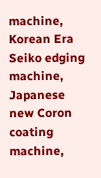machine, Korean Era Seiko edging machine, Japanese new Coron coating machine,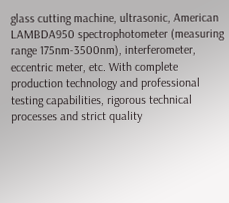glass cutting machine, ultrasonic, American LAMBDA950 spectrophotometer (measuring range 175nm-3500nm), interferometer, eccentric meter, etc. With complete production technology and professional testing capabilities, rigorous technical processes and strict quality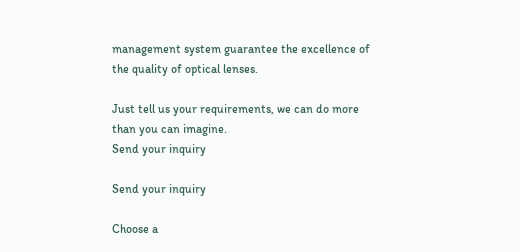management system guarantee the excellence of the quality of optical lenses.

Just tell us your requirements, we can do more than you can imagine.
Send your inquiry

Send your inquiry

Choose a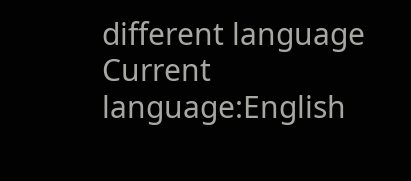different language
Current language:English